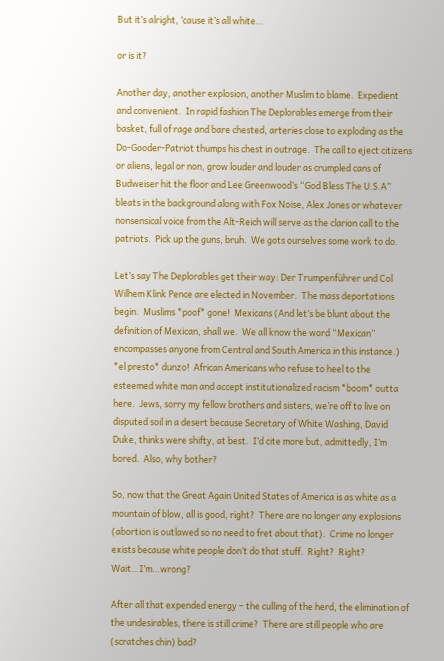But it’s alright, ’cause it’s all white…

or is it?

Another day, another explosion, another Muslim to blame.  Expedient and convenient.  In rapid fashion The Deplorables emerge from their basket, full of rage and bare chested, arteries close to exploding as the Do-Gooder-Patriot thumps his chest in outrage.  The call to eject citizens or aliens, legal or non, grow louder and louder as crumpled cans of Budweiser hit the floor and Lee Greenwood’s “God Bless The U.S.A” bleats in the background along with Fox Noise, Alex Jones or whatever nonsensical voice from the Alt-Reich will serve as the clarion call to the patriots.  Pick up the guns, bruh.  We gots ourselves some work to do.

Let’s say The Deplorables get their way: Der Trumpenführer und Col Wilhem Klink Pence are elected in November.  The mass deportations begin.  Muslims *poof* gone!  Mexicans (And let’s be blunt about the definition of Mexican, shall we.  We all know the word “Mexican” encompasses anyone from Central and South America in this instance.) *el presto* dunzo!  African Americans who refuse to heel to the esteemed white man and accept institutionalized racism *boom* outta here.  Jews, sorry my fellow brothers and sisters, we’re off to live on disputed soil in a desert because Secretary of White Washing, David Duke, thinks were shifty, at best.  I’d cite more but, admittedly, I’m bored.  Also, why bother?

So, now that the Great Again United States of America is as white as a mountain of blow, all is good, right?  There are no longer any explosions (abortion is outlawed so no need to fret about that).  Crime no longer exists because white people don’t do that stuff.  Right?  Right?  Wait…I’m…wrong?

After all that expended energy – the culling of the herd, the elimination of the undesirables, there is still crime?  There are still people who are (scratches chin) bad?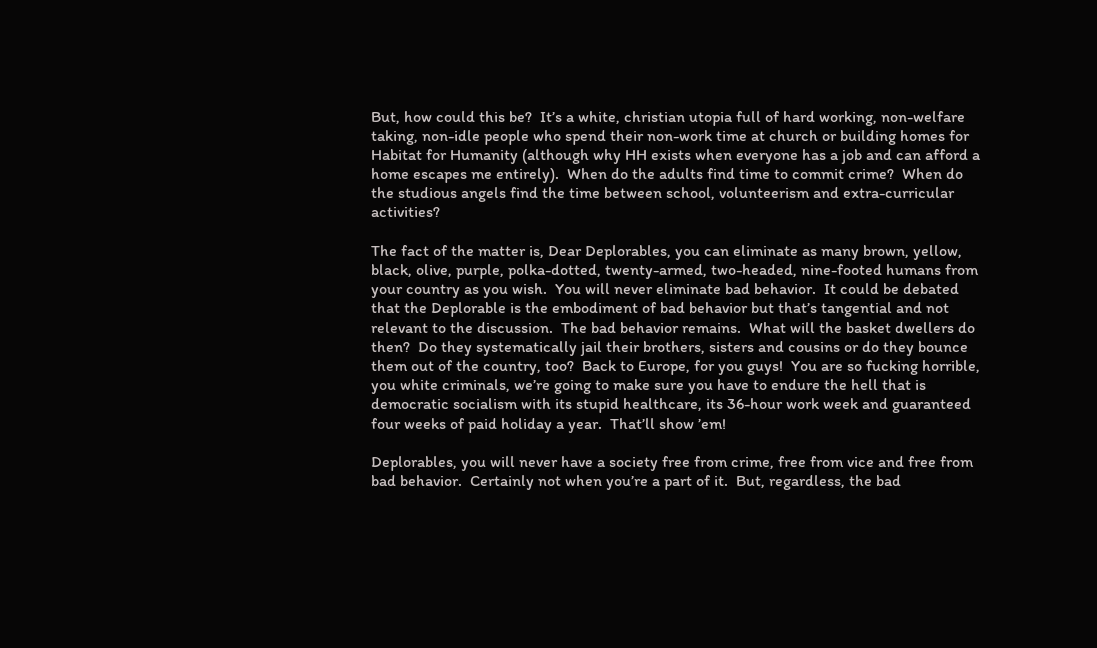But, how could this be?  It’s a white, christian utopia full of hard working, non-welfare taking, non-idle people who spend their non-work time at church or building homes for Habitat for Humanity (although why HH exists when everyone has a job and can afford a home escapes me entirely).  When do the adults find time to commit crime?  When do the studious angels find the time between school, volunteerism and extra-curricular activities?

The fact of the matter is, Dear Deplorables, you can eliminate as many brown, yellow, black, olive, purple, polka-dotted, twenty-armed, two-headed, nine-footed humans from your country as you wish.  You will never eliminate bad behavior.  It could be debated that the Deplorable is the embodiment of bad behavior but that’s tangential and not relevant to the discussion.  The bad behavior remains.  What will the basket dwellers do then?  Do they systematically jail their brothers, sisters and cousins or do they bounce them out of the country, too?  Back to Europe, for you guys!  You are so fucking horrible, you white criminals, we’re going to make sure you have to endure the hell that is democratic socialism with its stupid healthcare, its 36-hour work week and guaranteed four weeks of paid holiday a year.  That’ll show ’em!

Deplorables, you will never have a society free from crime, free from vice and free from bad behavior.  Certainly not when you’re a part of it.  But, regardless, the bad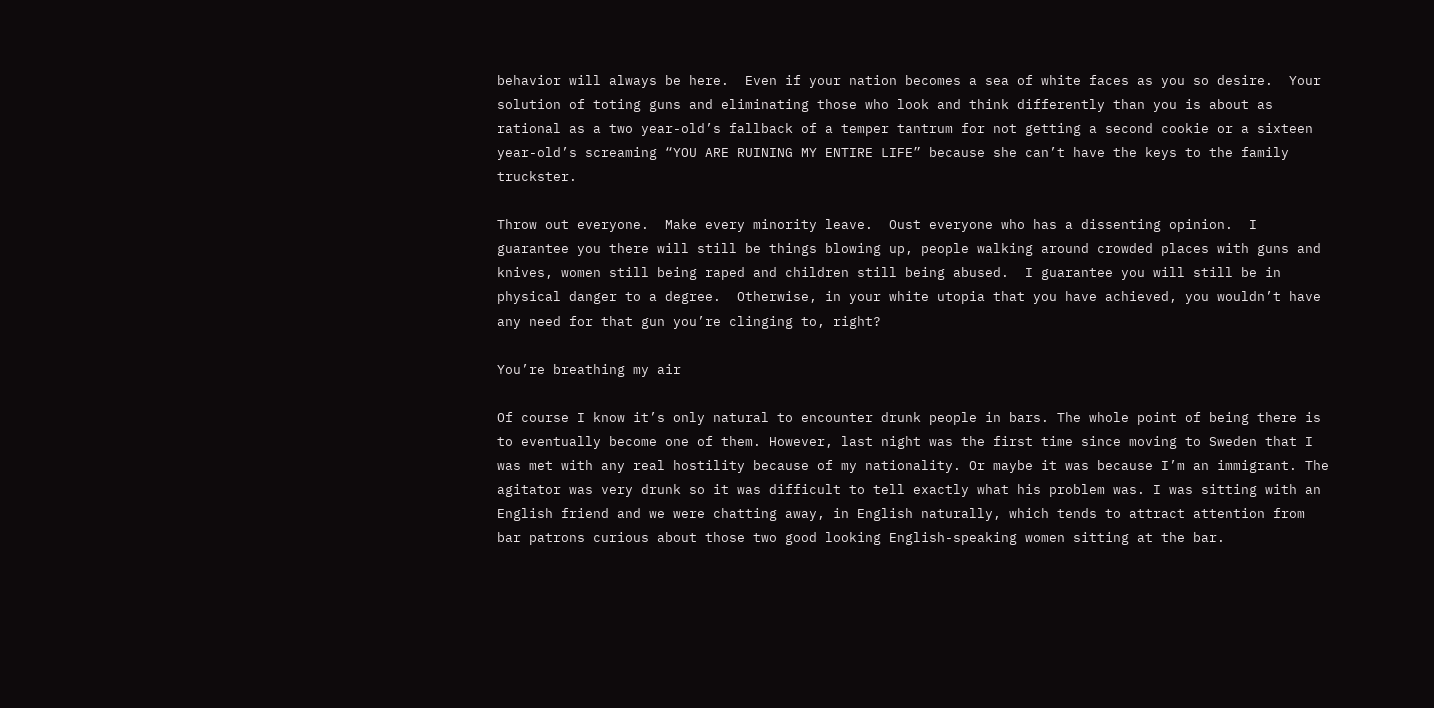behavior will always be here.  Even if your nation becomes a sea of white faces as you so desire.  Your solution of toting guns and eliminating those who look and think differently than you is about as rational as a two year-old’s fallback of a temper tantrum for not getting a second cookie or a sixteen year-old’s screaming “YOU ARE RUINING MY ENTIRE LIFE” because she can’t have the keys to the family truckster.

Throw out everyone.  Make every minority leave.  Oust everyone who has a dissenting opinion.  I guarantee you there will still be things blowing up, people walking around crowded places with guns and knives, women still being raped and children still being abused.  I guarantee you will still be in physical danger to a degree.  Otherwise, in your white utopia that you have achieved, you wouldn’t have any need for that gun you’re clinging to, right?

You’re breathing my air

Of course I know it’s only natural to encounter drunk people in bars. The whole point of being there is to eventually become one of them. However, last night was the first time since moving to Sweden that I was met with any real hostility because of my nationality. Or maybe it was because I’m an immigrant. The agitator was very drunk so it was difficult to tell exactly what his problem was. I was sitting with an English friend and we were chatting away, in English naturally, which tends to attract attention from bar patrons curious about those two good looking English-speaking women sitting at the bar.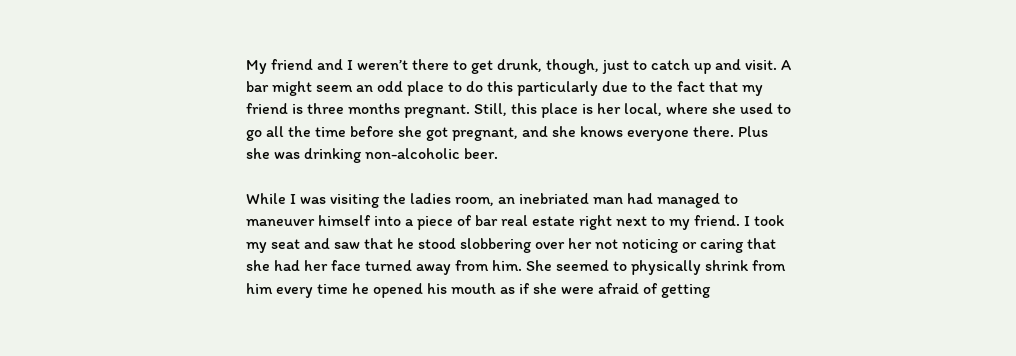My friend and I weren’t there to get drunk, though, just to catch up and visit. A bar might seem an odd place to do this particularly due to the fact that my friend is three months pregnant. Still, this place is her local, where she used to go all the time before she got pregnant, and she knows everyone there. Plus she was drinking non-alcoholic beer.

While I was visiting the ladies room, an inebriated man had managed to maneuver himself into a piece of bar real estate right next to my friend. I took my seat and saw that he stood slobbering over her not noticing or caring that she had her face turned away from him. She seemed to physically shrink from him every time he opened his mouth as if she were afraid of getting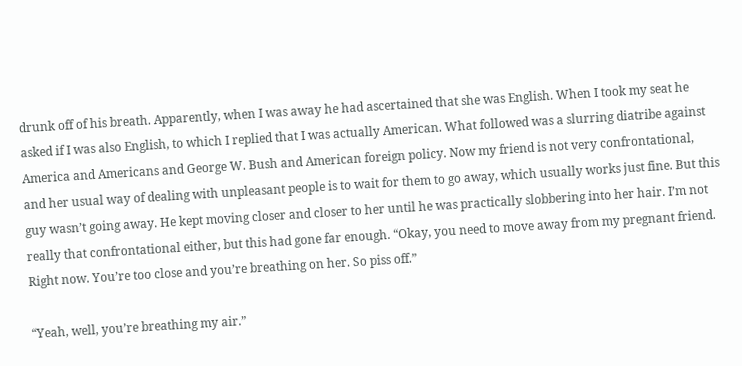drunk off of his breath. Apparently, when I was away he had ascertained that she was English. When I took my seat he asked if I was also English, to which I replied that I was actually American. What followed was a slurring diatribe against America and Americans and George W. Bush and American foreign policy. Now my friend is not very confrontational, and her usual way of dealing with unpleasant people is to wait for them to go away, which usually works just fine. But this guy wasn’t going away. He kept moving closer and closer to her until he was practically slobbering into her hair. I’m not really that confrontational either, but this had gone far enough. “Okay, you need to move away from my pregnant friend. Right now. You’re too close and you’re breathing on her. So piss off.”

“Yeah, well, you’re breathing my air.”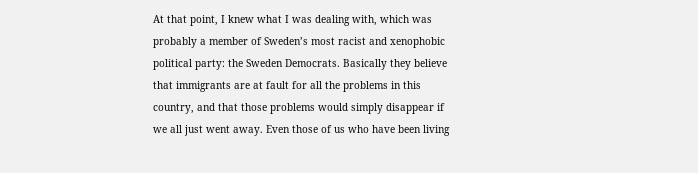At that point, I knew what I was dealing with, which was probably a member of Sweden’s most racist and xenophobic political party: the Sweden Democrats. Basically they believe that immigrants are at fault for all the problems in this country, and that those problems would simply disappear if we all just went away. Even those of us who have been living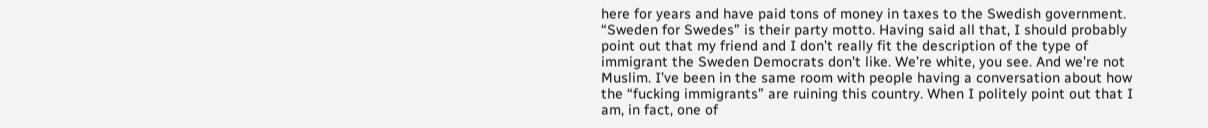here for years and have paid tons of money in taxes to the Swedish government. “Sweden for Swedes” is their party motto. Having said all that, I should probably point out that my friend and I don’t really fit the description of the type of immigrant the Sweden Democrats don’t like. We’re white, you see. And we’re not Muslim. I’ve been in the same room with people having a conversation about how the “fucking immigrants” are ruining this country. When I politely point out that I am, in fact, one of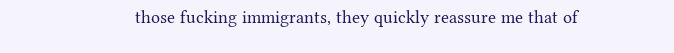those fucking immigrants, they quickly reassure me that of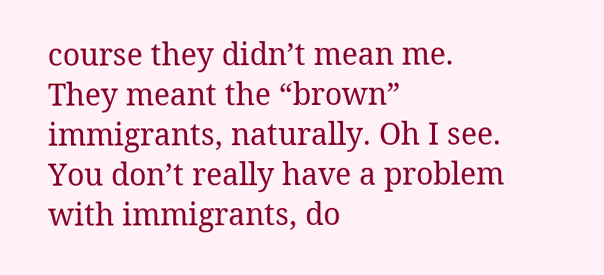course they didn’t mean me. They meant the “brown” immigrants, naturally. Oh I see. You don’t really have a problem with immigrants, do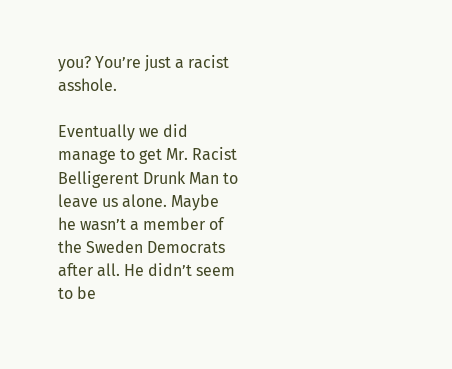you? You’re just a racist asshole.

Eventually we did manage to get Mr. Racist Belligerent Drunk Man to leave us alone. Maybe he wasn’t a member of the Sweden Democrats after all. He didn’t seem to be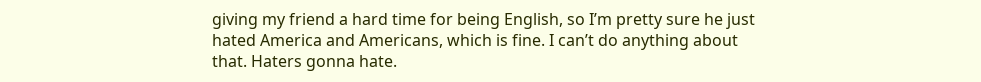giving my friend a hard time for being English, so I’m pretty sure he just hated America and Americans, which is fine. I can’t do anything about that. Haters gonna hate.